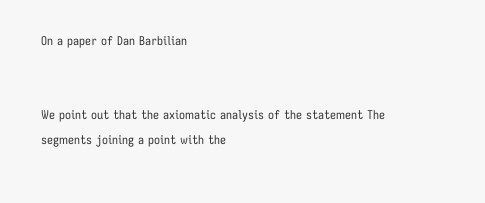On a paper of Dan Barbilian


We point out that the axiomatic analysis of the statement The segments joining a point with the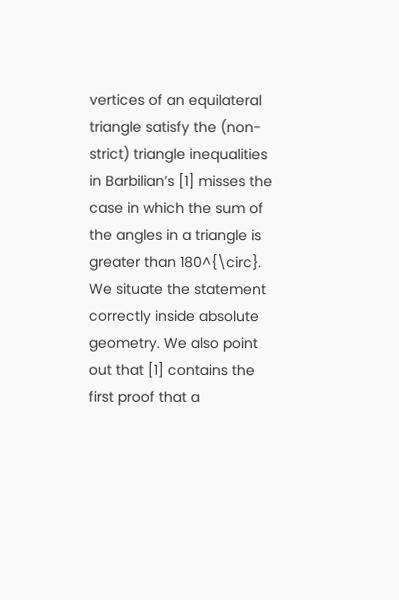vertices of an equilateral triangle satisfy the (non-strict) triangle inequalities in Barbilian’s [1] misses the case in which the sum of the angles in a triangle is greater than 180^{\circ}.
We situate the statement correctly inside absolute geometry. We also point out that [1] contains the first proof that a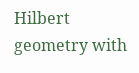Hilbert geometry with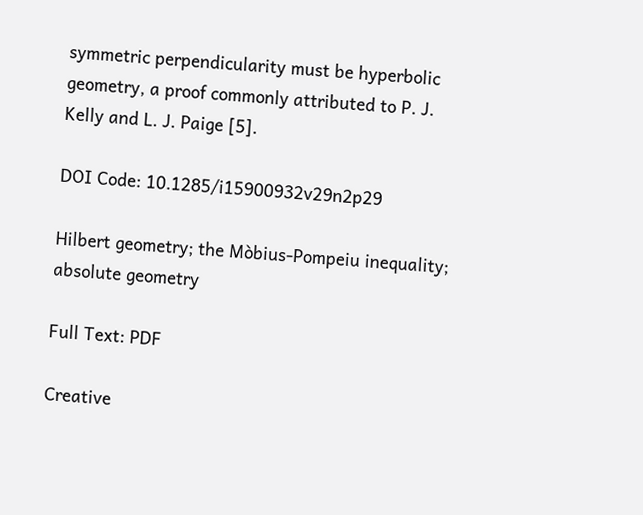symmetric perpendicularity must be hyperbolic geometry, a proof commonly attributed to P. J. Kelly and L. J. Paige [5].

DOI Code: 10.1285/i15900932v29n2p29

Hilbert geometry; the Mòbius-Pompeiu inequality; absolute geometry

Full Text: PDF

Creative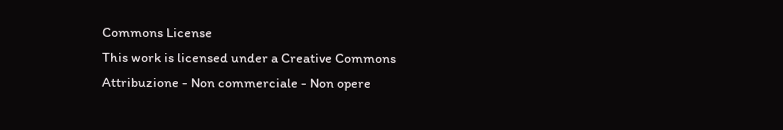Commons License
This work is licensed under a Creative Commons Attribuzione - Non commerciale - Non opere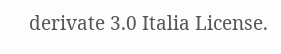derivate 3.0 Italia License.